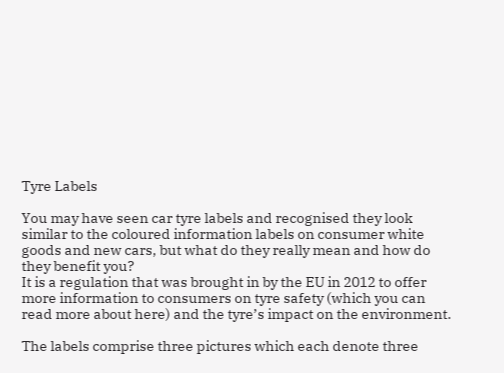Tyre Labels

You may have seen car tyre labels and recognised they look similar to the coloured information labels on consumer white goods and new cars, but what do they really mean and how do they benefit you?
It is a regulation that was brought in by the EU in 2012 to offer more information to consumers on tyre safety (which you can read more about here) and the tyre’s impact on the environment.

The labels comprise three pictures which each denote three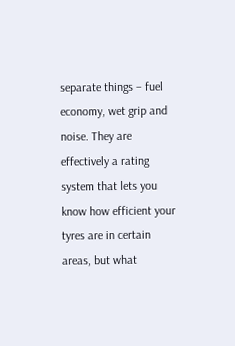separate things – fuel economy, wet grip and noise. They are effectively a rating system that lets you know how efficient your tyres are in certain areas, but what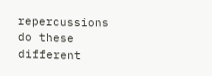repercussions do these different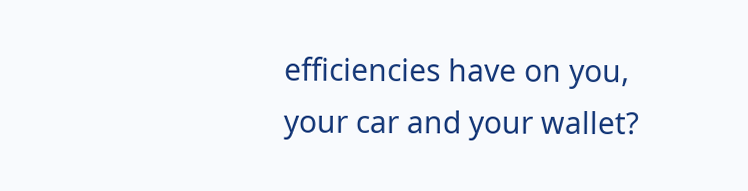efficiencies have on you, your car and your wallet?